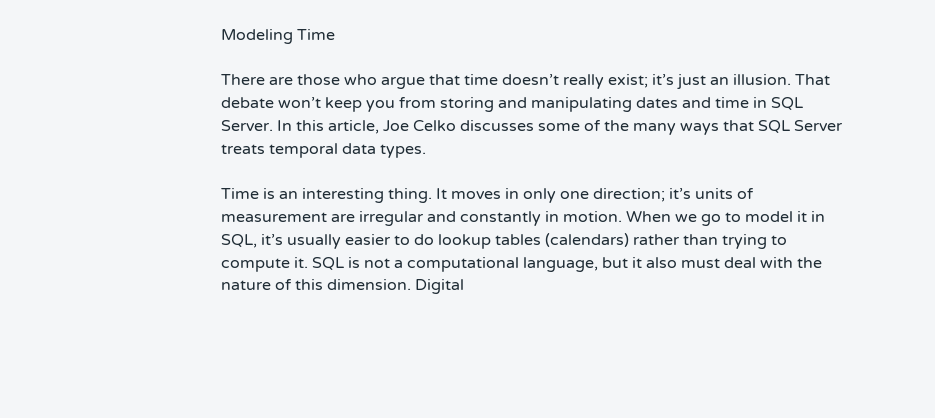Modeling Time

There are those who argue that time doesn’t really exist; it’s just an illusion. That debate won’t keep you from storing and manipulating dates and time in SQL Server. In this article, Joe Celko discusses some of the many ways that SQL Server treats temporal data types.

Time is an interesting thing. It moves in only one direction; it’s units of measurement are irregular and constantly in motion. When we go to model it in SQL, it’s usually easier to do lookup tables (calendars) rather than trying to compute it. SQL is not a computational language, but it also must deal with the nature of this dimension. Digital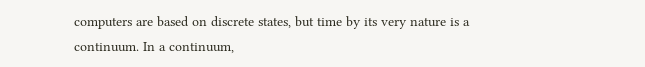computers are based on discrete states, but time by its very nature is a continuum. In a continuum,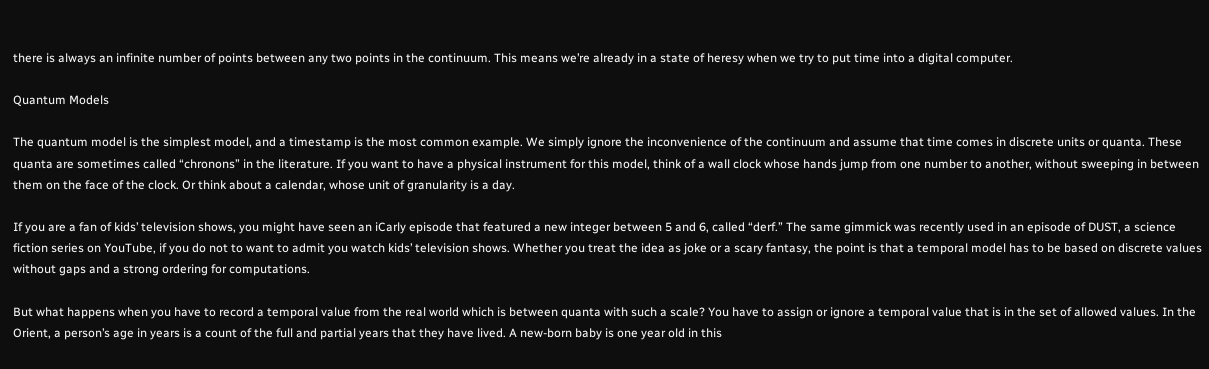there is always an infinite number of points between any two points in the continuum. This means we’re already in a state of heresy when we try to put time into a digital computer.

Quantum Models

The quantum model is the simplest model, and a timestamp is the most common example. We simply ignore the inconvenience of the continuum and assume that time comes in discrete units or quanta. These quanta are sometimes called “chronons” in the literature. If you want to have a physical instrument for this model, think of a wall clock whose hands jump from one number to another, without sweeping in between them on the face of the clock. Or think about a calendar, whose unit of granularity is a day.

If you are a fan of kids’ television shows, you might have seen an iCarly episode that featured a new integer between 5 and 6, called “derf.” The same gimmick was recently used in an episode of DUST, a science fiction series on YouTube, if you do not to want to admit you watch kids’ television shows. Whether you treat the idea as joke or a scary fantasy, the point is that a temporal model has to be based on discrete values without gaps and a strong ordering for computations.

But what happens when you have to record a temporal value from the real world which is between quanta with such a scale? You have to assign or ignore a temporal value that is in the set of allowed values. In the Orient, a person’s age in years is a count of the full and partial years that they have lived. A new-born baby is one year old in this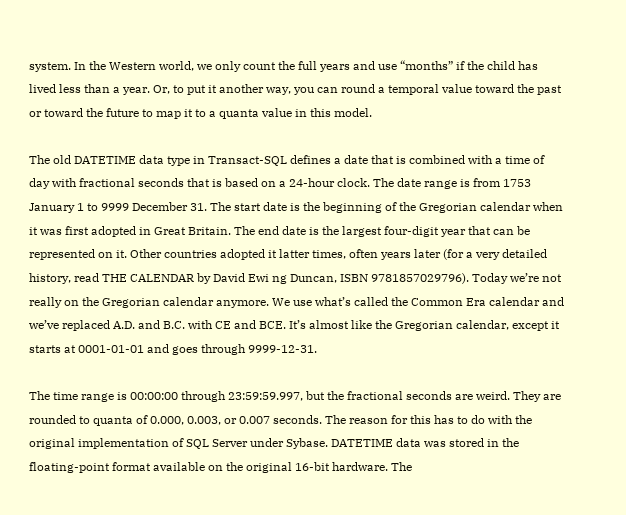system. In the Western world, we only count the full years and use “months” if the child has lived less than a year. Or, to put it another way, you can round a temporal value toward the past or toward the future to map it to a quanta value in this model.

The old DATETIME data type in Transact-SQL defines a date that is combined with a time of day with fractional seconds that is based on a 24-hour clock. The date range is from 1753 January 1 to 9999 December 31. The start date is the beginning of the Gregorian calendar when it was first adopted in Great Britain. The end date is the largest four-digit year that can be represented on it. Other countries adopted it latter times, often years later (for a very detailed history, read THE CALENDAR by David Ewi ng Duncan, ISBN 9781857029796). Today we’re not really on the Gregorian calendar anymore. We use what’s called the Common Era calendar and we’ve replaced A.D. and B.C. with CE and BCE. It’s almost like the Gregorian calendar, except it starts at 0001-01-01 and goes through 9999-12-31.

The time range is 00:00:00 through 23:59:59.997, but the fractional seconds are weird. They are rounded to quanta of 0.000, 0.003, or 0.007 seconds. The reason for this has to do with the original implementation of SQL Server under Sybase. DATETIME data was stored in the floating-point format available on the original 16-bit hardware. The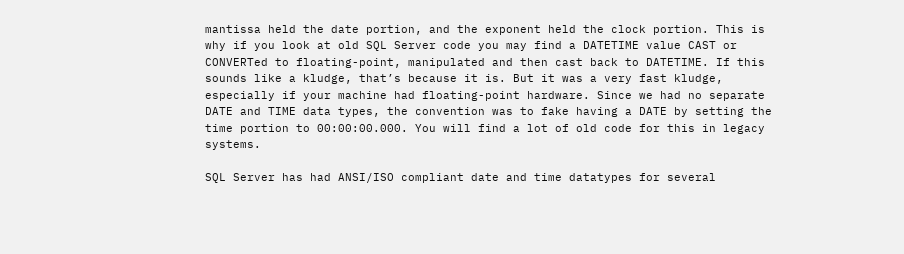mantissa held the date portion, and the exponent held the clock portion. This is why if you look at old SQL Server code you may find a DATETIME value CAST or CONVERTed to floating-point, manipulated and then cast back to DATETIME. If this sounds like a kludge, that’s because it is. But it was a very fast kludge, especially if your machine had floating-point hardware. Since we had no separate DATE and TIME data types, the convention was to fake having a DATE by setting the time portion to 00:00:00.000. You will find a lot of old code for this in legacy systems.

SQL Server has had ANSI/ISO compliant date and time datatypes for several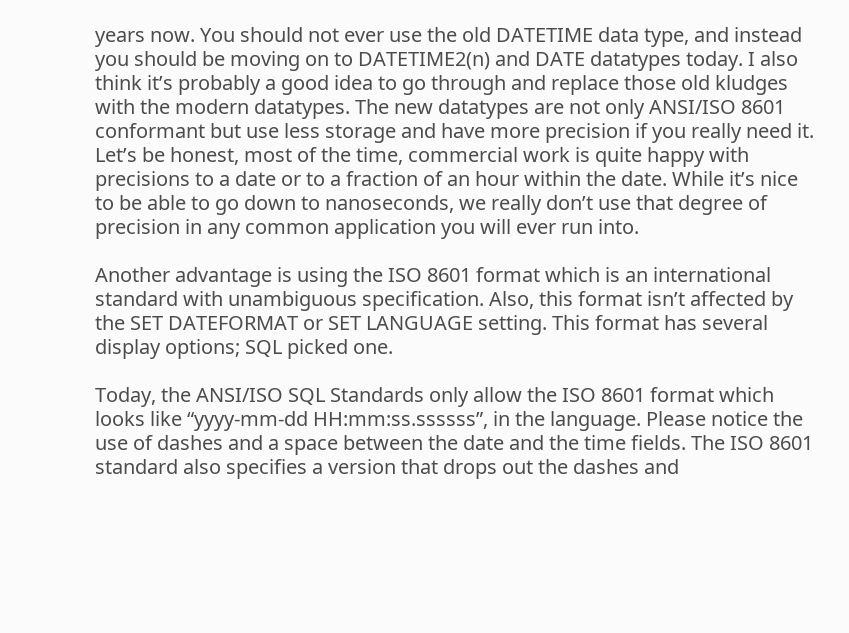years now. You should not ever use the old DATETIME data type, and instead you should be moving on to DATETIME2(n) and DATE datatypes today. I also think it’s probably a good idea to go through and replace those old kludges with the modern datatypes. The new datatypes are not only ANSI/ISO 8601 conformant but use less storage and have more precision if you really need it. Let’s be honest, most of the time, commercial work is quite happy with precisions to a date or to a fraction of an hour within the date. While it’s nice to be able to go down to nanoseconds, we really don’t use that degree of precision in any common application you will ever run into.

Another advantage is using the ISO 8601 format which is an international standard with unambiguous specification. Also, this format isn’t affected by the SET DATEFORMAT or SET LANGUAGE setting. This format has several display options; SQL picked one.

Today, the ANSI/ISO SQL Standards only allow the ISO 8601 format which looks like “yyyy-mm-dd HH:mm:ss.ssssss”, in the language. Please notice the use of dashes and a space between the date and the time fields. The ISO 8601 standard also specifies a version that drops out the dashes and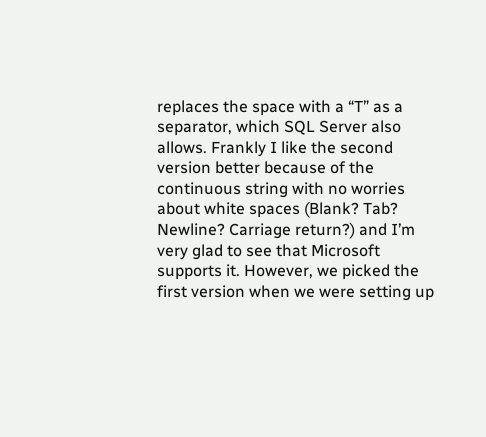replaces the space with a “T” as a separator, which SQL Server also allows. Frankly I like the second version better because of the continuous string with no worries about white spaces (Blank? Tab? Newline? Carriage return?) and I’m very glad to see that Microsoft supports it. However, we picked the first version when we were setting up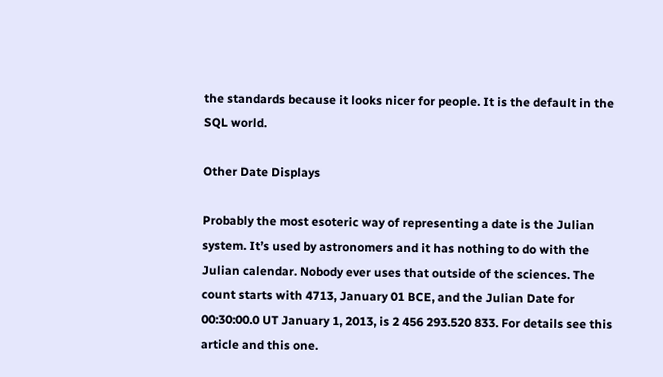the standards because it looks nicer for people. It is the default in the SQL world.

Other Date Displays

Probably the most esoteric way of representing a date is the Julian system. It’s used by astronomers and it has nothing to do with the Julian calendar. Nobody ever uses that outside of the sciences. The count starts with 4713, January 01 BCE, and the Julian Date for 00:30:00.0 UT January 1, 2013, is 2 456 293.520 833. For details see this article and this one.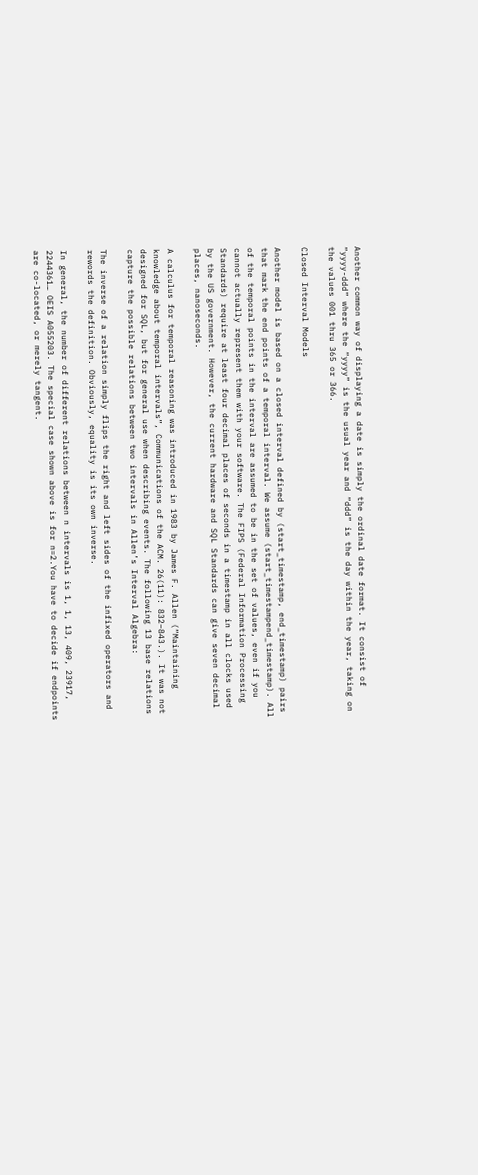Another common way of displaying a date is simply the ordinal date format. It consist of “yyyy-ddd” where the “yyyy” is the usual year and “ddd” is the day within the year, taking on the values 001 thru 365 or 366.

Closed Interval Models

Another model is based on a closed interval defined by (start_timestamp, end_timestamp) pairs that mark the end points of a temporal interval. We assume (start_timestampend_timestamp). All of the temporal points in the interval are assumed to be in the set of values, even if you cannot actually represent them with your software. The FIPS (Federal Information Processing Standards) require at least four decimal places of seconds in a timestamp in all clocks used by the US government. However, the current hardware and SQL Standards can give seven decimal places, nanoseconds.

A calculus for temporal reasoning was introduced in 1983 by James F. Allen (“Maintaining knowledge about temporal intervals”, Communications of the ACM. 26(11): 832–843.). It was not designed for SQL, but for general use when describing events. The following 13 base relations capture the possible relations between two intervals in Allen’s Interval Algebra:

The inverse of a relation simply flips the right and left sides of the infixed operators and rewords the definition. Obviously, equality is its own inverse.

In general, the number of different relations between n intervals is 1, 1, 13, 409, 23917, 2244361… OEIS A055203. The special case shown above is for n=2.You have to decide if endpoints are co-located, or merely tangent.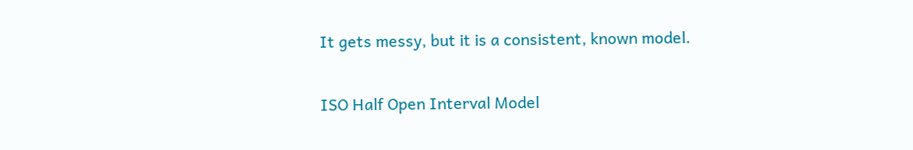It gets messy, but it is a consistent, known model.

ISO Half Open Interval Model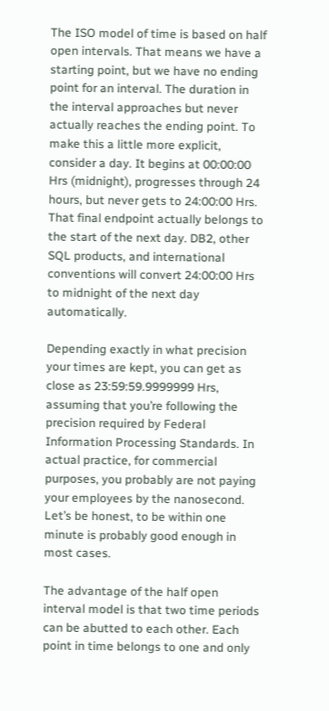The ISO model of time is based on half open intervals. That means we have a starting point, but we have no ending point for an interval. The duration in the interval approaches but never actually reaches the ending point. To make this a little more explicit, consider a day. It begins at 00:00:00 Hrs (midnight), progresses through 24 hours, but never gets to 24:00:00 Hrs. That final endpoint actually belongs to the start of the next day. DB2, other SQL products, and international conventions will convert 24:00:00 Hrs to midnight of the next day automatically.

Depending exactly in what precision your times are kept, you can get as close as 23:59:59.9999999 Hrs, assuming that you’re following the precision required by Federal Information Processing Standards. In actual practice, for commercial purposes, you probably are not paying your employees by the nanosecond. Let’s be honest, to be within one minute is probably good enough in most cases.

The advantage of the half open interval model is that two time periods can be abutted to each other. Each point in time belongs to one and only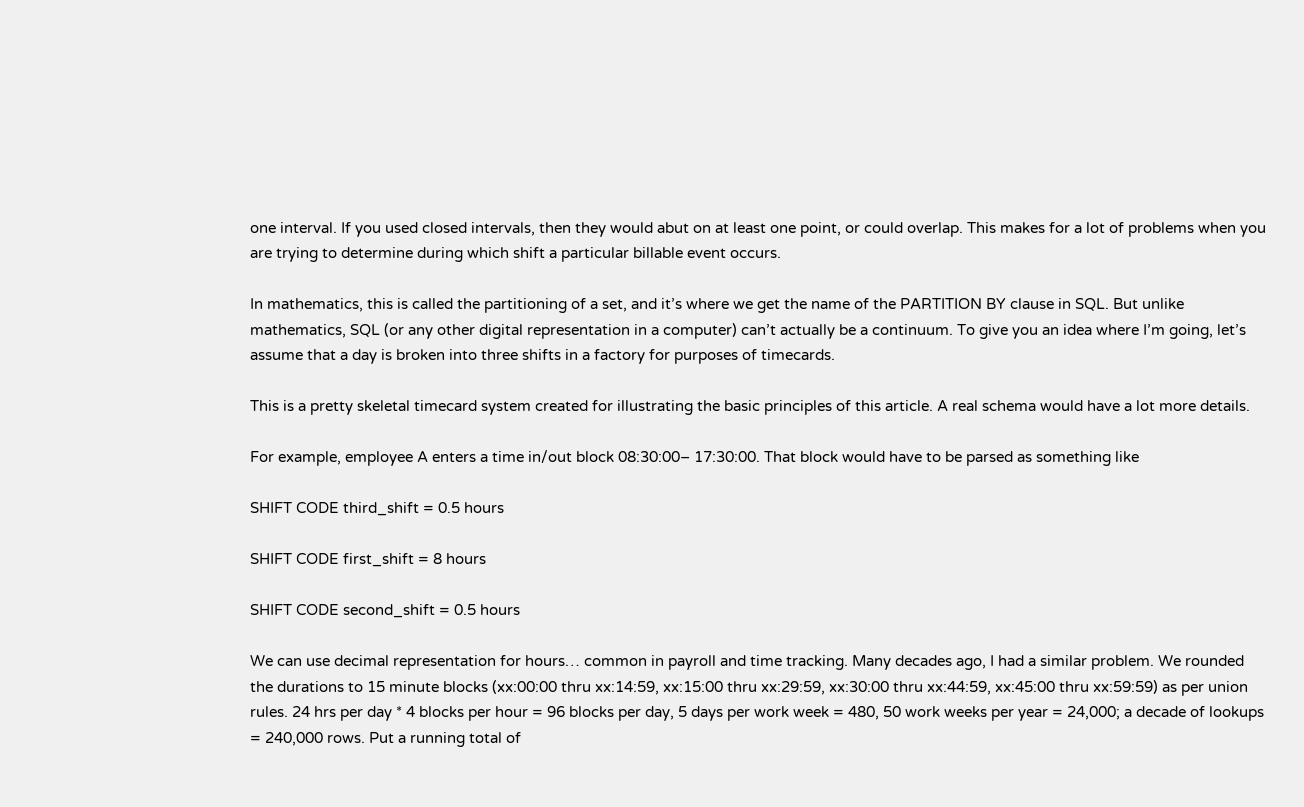one interval. If you used closed intervals, then they would abut on at least one point, or could overlap. This makes for a lot of problems when you are trying to determine during which shift a particular billable event occurs.

In mathematics, this is called the partitioning of a set, and it’s where we get the name of the PARTITION BY clause in SQL. But unlike mathematics, SQL (or any other digital representation in a computer) can’t actually be a continuum. To give you an idea where I’m going, let’s assume that a day is broken into three shifts in a factory for purposes of timecards.

This is a pretty skeletal timecard system created for illustrating the basic principles of this article. A real schema would have a lot more details.

For example, employee A enters a time in/out block 08:30:00– 17:30:00. That block would have to be parsed as something like

SHIFT CODE third_shift = 0.5 hours

SHIFT CODE first_shift = 8 hours

SHIFT CODE second_shift = 0.5 hours

We can use decimal representation for hours… common in payroll and time tracking. Many decades ago, I had a similar problem. We rounded the durations to 15 minute blocks (xx:00:00 thru xx:14:59, xx:15:00 thru xx:29:59, xx:30:00 thru xx:44:59, xx:45:00 thru xx:59:59) as per union rules. 24 hrs per day * 4 blocks per hour = 96 blocks per day, 5 days per work week = 480, 50 work weeks per year = 24,000; a decade of lookups = 240,000 rows. Put a running total of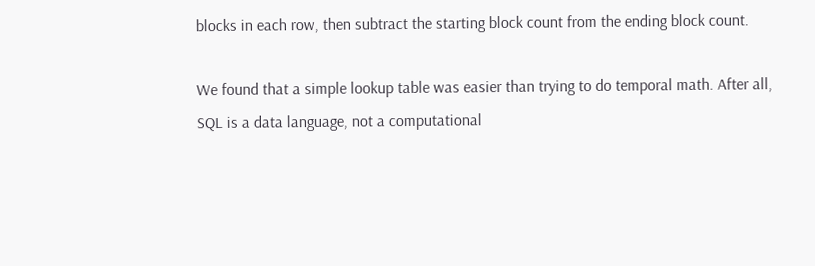blocks in each row, then subtract the starting block count from the ending block count.

We found that a simple lookup table was easier than trying to do temporal math. After all, SQL is a data language, not a computational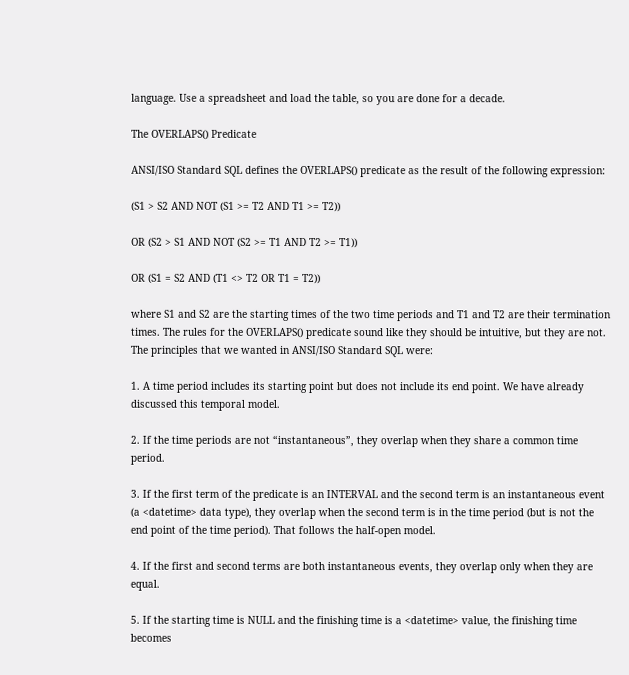language. Use a spreadsheet and load the table, so you are done for a decade.

The OVERLAPS() Predicate

ANSI/ISO Standard SQL defines the OVERLAPS() predicate as the result of the following expression:

(S1 > S2 AND NOT (S1 >= T2 AND T1 >= T2))

OR (S2 > S1 AND NOT (S2 >= T1 AND T2 >= T1))

OR (S1 = S2 AND (T1 <> T2 OR T1 = T2))

where S1 and S2 are the starting times of the two time periods and T1 and T2 are their termination times. The rules for the OVERLAPS() predicate sound like they should be intuitive, but they are not. The principles that we wanted in ANSI/ISO Standard SQL were:

1. A time period includes its starting point but does not include its end point. We have already discussed this temporal model.

2. If the time periods are not “instantaneous”, they overlap when they share a common time period.

3. If the first term of the predicate is an INTERVAL and the second term is an instantaneous event (a <datetime> data type), they overlap when the second term is in the time period (but is not the end point of the time period). That follows the half-open model.

4. If the first and second terms are both instantaneous events, they overlap only when they are equal.

5. If the starting time is NULL and the finishing time is a <datetime> value, the finishing time becomes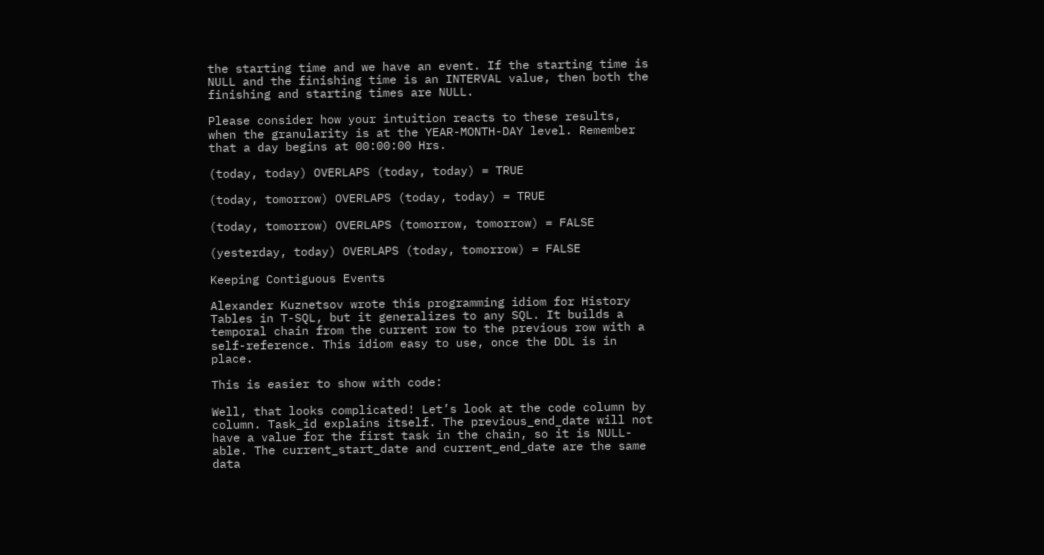the starting time and we have an event. If the starting time is NULL and the finishing time is an INTERVAL value, then both the finishing and starting times are NULL.

Please consider how your intuition reacts to these results, when the granularity is at the YEAR-MONTH-DAY level. Remember that a day begins at 00:00:00 Hrs.

(today, today) OVERLAPS (today, today) = TRUE

(today, tomorrow) OVERLAPS (today, today) = TRUE

(today, tomorrow) OVERLAPS (tomorrow, tomorrow) = FALSE

(yesterday, today) OVERLAPS (today, tomorrow) = FALSE

Keeping Contiguous Events

Alexander Kuznetsov wrote this programming idiom for History Tables in T-SQL, but it generalizes to any SQL. It builds a temporal chain from the current row to the previous row with a self-reference. This idiom easy to use, once the DDL is in place.

This is easier to show with code:

Well, that looks complicated! Let’s look at the code column by column. Task_id explains itself. The previous_end_date will not have a value for the first task in the chain, so it is NULL-able. The current_start_date and current_end_date are the same data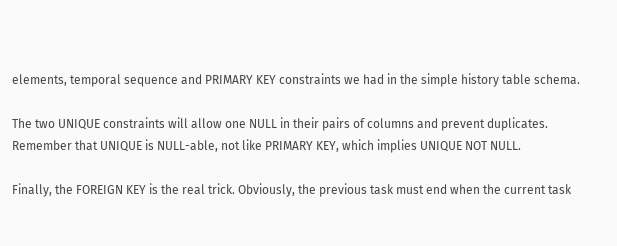elements, temporal sequence and PRIMARY KEY constraints we had in the simple history table schema.

The two UNIQUE constraints will allow one NULL in their pairs of columns and prevent duplicates. Remember that UNIQUE is NULL-able, not like PRIMARY KEY, which implies UNIQUE NOT NULL.

Finally, the FOREIGN KEY is the real trick. Obviously, the previous task must end when the current task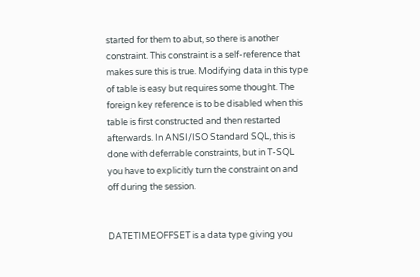started for them to abut, so there is another constraint. This constraint is a self-reference that makes sure this is true. Modifying data in this type of table is easy but requires some thought. The foreign key reference is to be disabled when this table is first constructed and then restarted afterwards. In ANSI/ISO Standard SQL, this is done with deferrable constraints, but in T-SQL you have to explicitly turn the constraint on and off during the session.


DATETIMEOFFSET is a data type giving you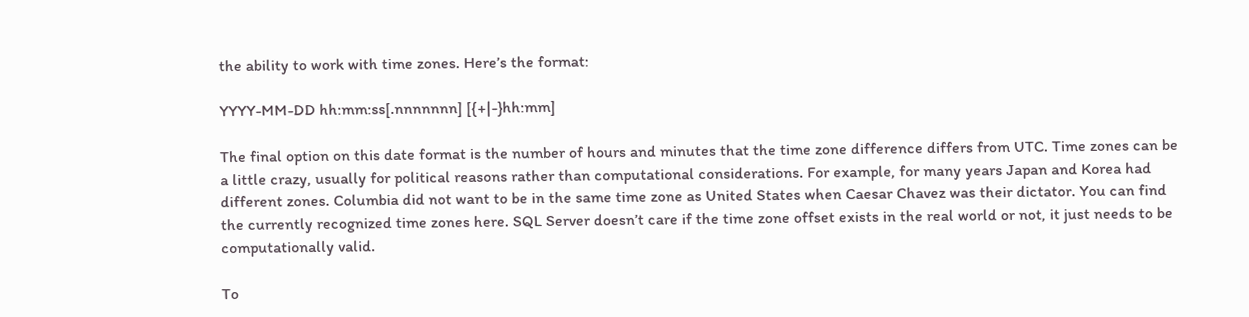the ability to work with time zones. Here’s the format:

YYYY-MM-DD hh:mm:ss[.nnnnnnn] [{+|-}hh:mm]

The final option on this date format is the number of hours and minutes that the time zone difference differs from UTC. Time zones can be a little crazy, usually for political reasons rather than computational considerations. For example, for many years Japan and Korea had different zones. Columbia did not want to be in the same time zone as United States when Caesar Chavez was their dictator. You can find the currently recognized time zones here. SQL Server doesn’t care if the time zone offset exists in the real world or not, it just needs to be computationally valid.

To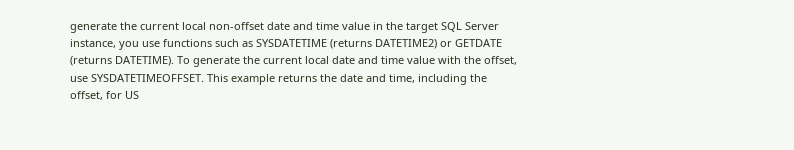generate the current local non-offset date and time value in the target SQL Server instance, you use functions such as SYSDATETIME (returns DATETIME2) or GETDATE (returns DATETIME). To generate the current local date and time value with the offset, use SYSDATETIMEOFFSET. This example returns the date and time, including the offset, for US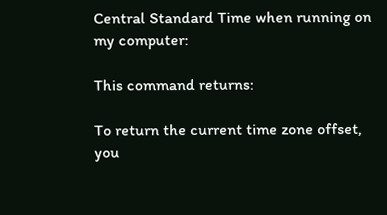Central Standard Time when running on my computer:

This command returns:

To return the current time zone offset, you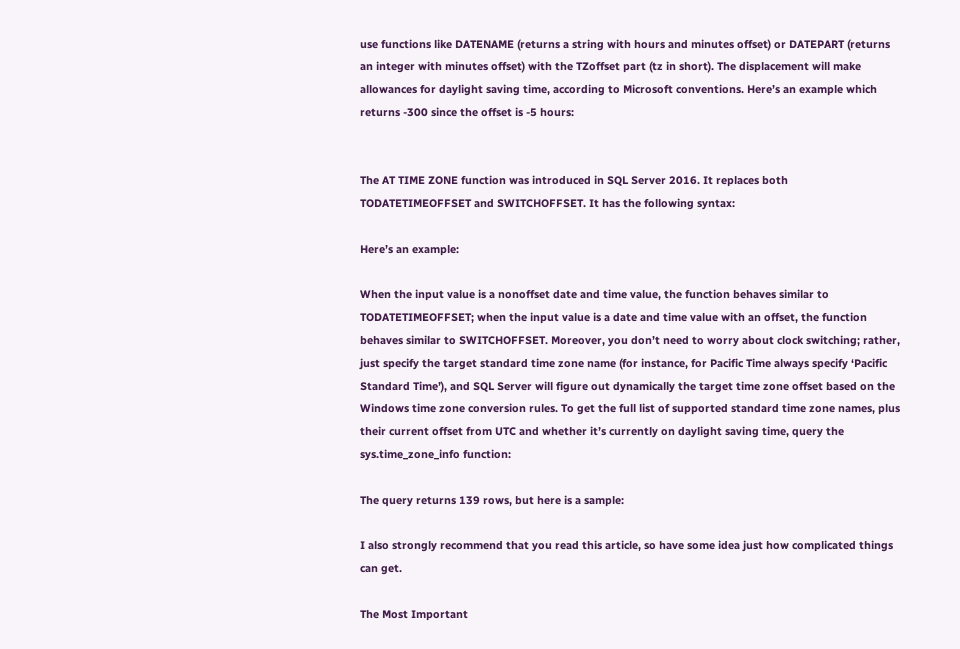use functions like DATENAME (returns a string with hours and minutes offset) or DATEPART (returns an integer with minutes offset) with the TZoffset part (tz in short). The displacement will make allowances for daylight saving time, according to Microsoft conventions. Here’s an example which returns -300 since the offset is -5 hours:


The AT TIME ZONE function was introduced in SQL Server 2016. It replaces both TODATETIMEOFFSET and SWITCHOFFSET. It has the following syntax:

Here’s an example:

When the input value is a nonoffset date and time value, the function behaves similar to TODATETIMEOFFSET; when the input value is a date and time value with an offset, the function behaves similar to SWITCHOFFSET. Moreover, you don’t need to worry about clock switching; rather, just specify the target standard time zone name (for instance, for Pacific Time always specify ‘Pacific Standard Time’), and SQL Server will figure out dynamically the target time zone offset based on the Windows time zone conversion rules. To get the full list of supported standard time zone names, plus their current offset from UTC and whether it’s currently on daylight saving time, query the sys.time_zone_info function:

The query returns 139 rows, but here is a sample:

I also strongly recommend that you read this article, so have some idea just how complicated things can get.

The Most Important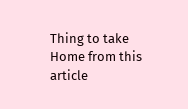Thing to take Home from this article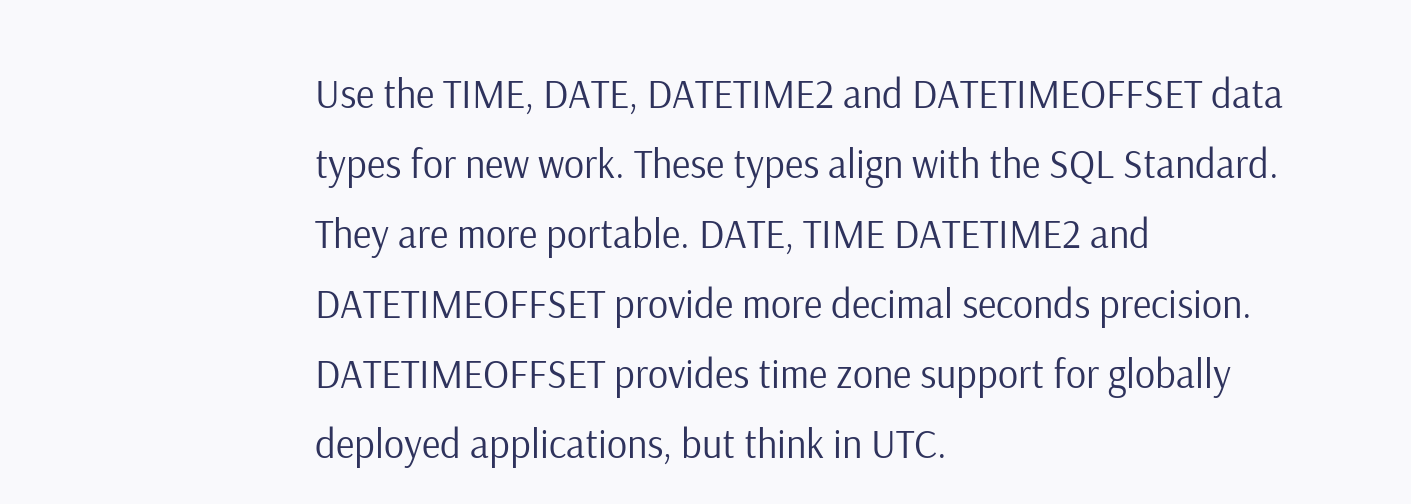Use the TIME, DATE, DATETIME2 and DATETIMEOFFSET data types for new work. These types align with the SQL Standard. They are more portable. DATE, TIME DATETIME2 and DATETIMEOFFSET provide more decimal seconds precision. DATETIMEOFFSET provides time zone support for globally deployed applications, but think in UTC.